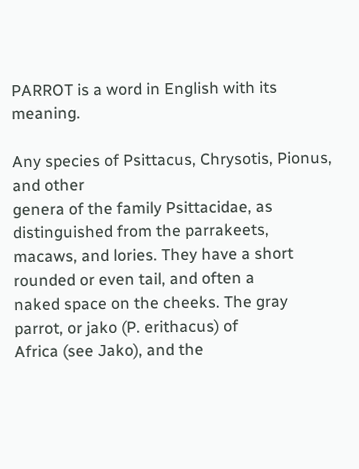PARROT is a word in English with its meaning.

Any species of Psittacus, Chrysotis, Pionus, and other
genera of the family Psittacidae, as distinguished from the parrakeets,
macaws, and lories. They have a short rounded or even tail, and often a
naked space on the cheeks. The gray parrot, or jako (P. erithacus) of
Africa (see Jako), and the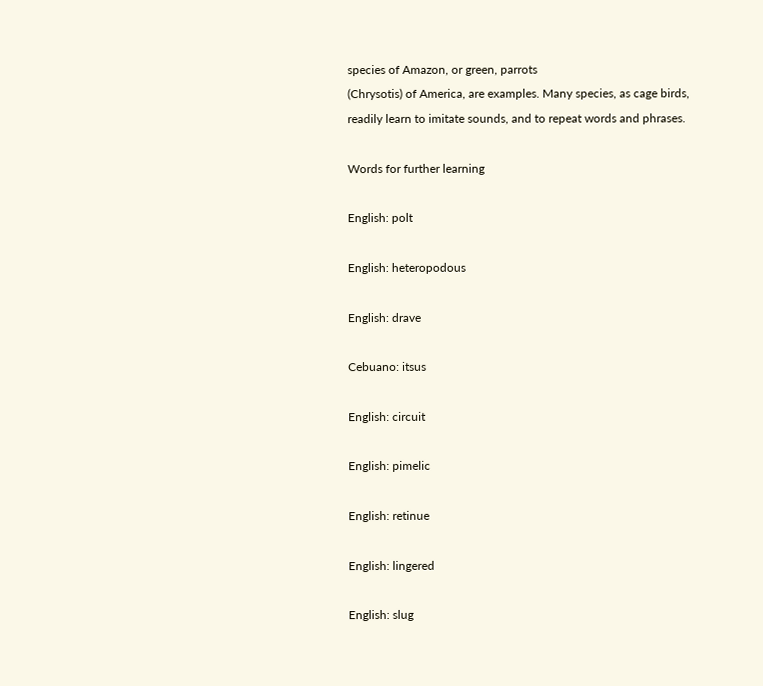species of Amazon, or green, parrots
(Chrysotis) of America, are examples. Many species, as cage birds,
readily learn to imitate sounds, and to repeat words and phrases.

Words for further learning

English: polt

English: heteropodous

English: drave

Cebuano: itsus

English: circuit

English: pimelic

English: retinue

English: lingered

English: slug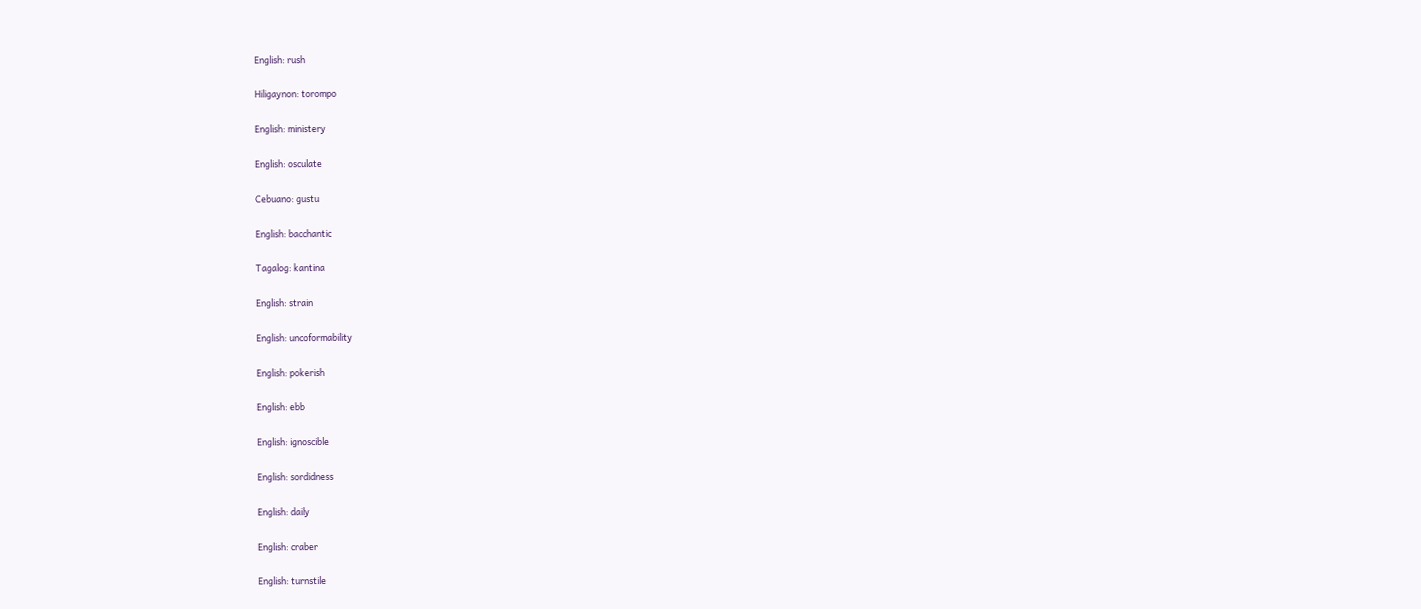English: rush

Hiligaynon: torompo

English: ministery

English: osculate

Cebuano: gustu

English: bacchantic

Tagalog: kantina

English: strain

English: uncoformability

English: pokerish

English: ebb

English: ignoscible

English: sordidness

English: daily

English: craber

English: turnstile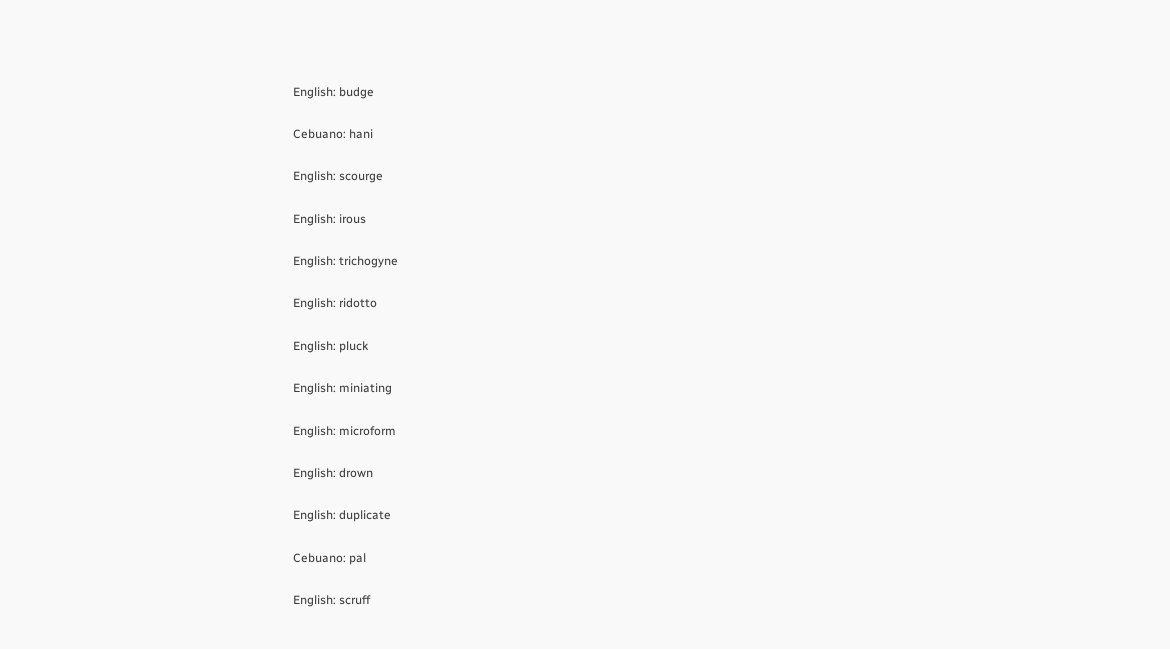English: budge

Cebuano: hani

English: scourge

English: irous

English: trichogyne

English: ridotto

English: pluck

English: miniating

English: microform

English: drown

English: duplicate

Cebuano: pal

English: scruff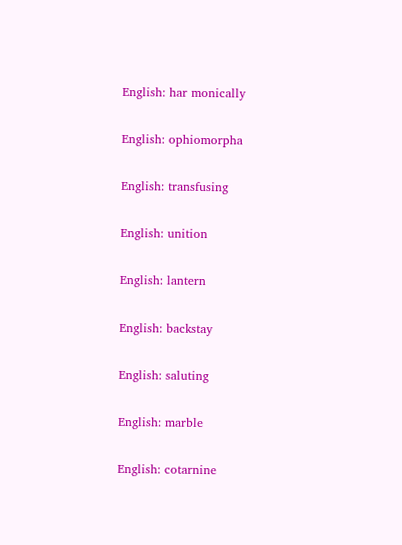English: har monically

English: ophiomorpha

English: transfusing

English: unition

English: lantern

English: backstay

English: saluting

English: marble

English: cotarnine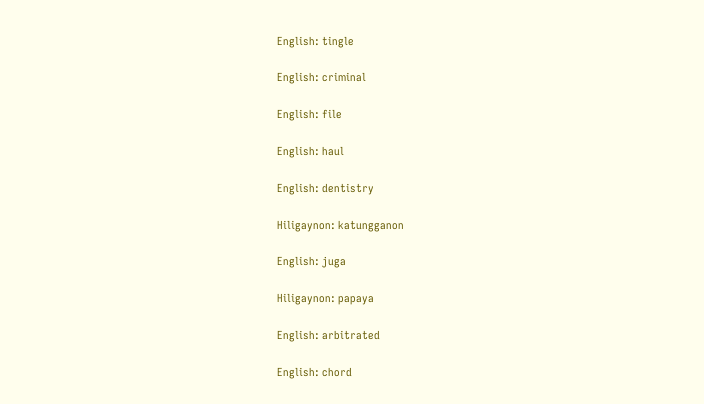English: tingle

English: criminal

English: file

English: haul

English: dentistry

Hiligaynon: katungganon

English: juga

Hiligaynon: papaya

English: arbitrated

English: chord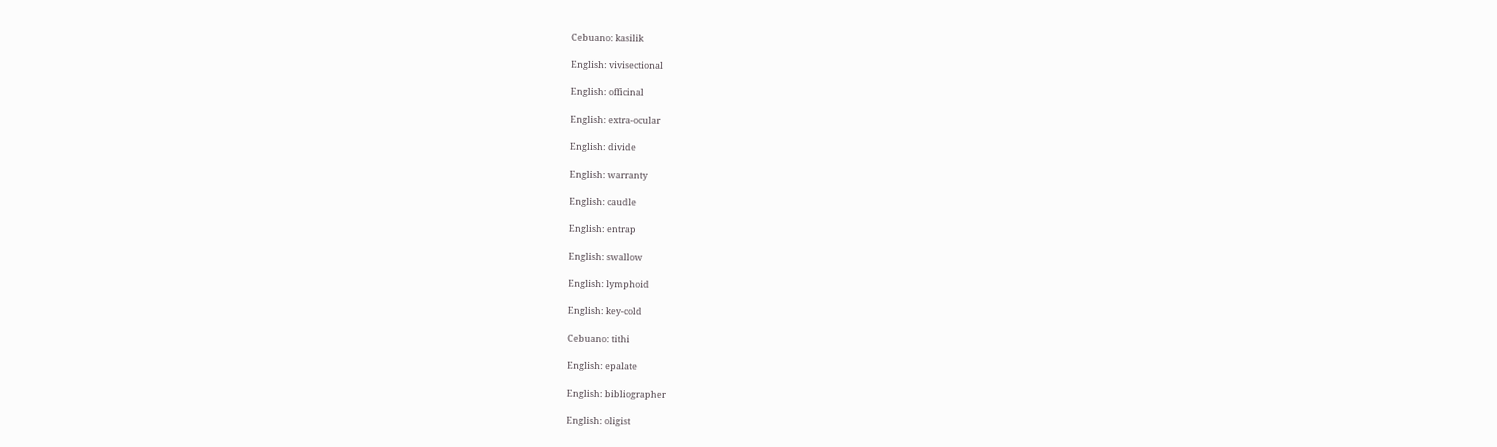Cebuano: kasilik

English: vivisectional

English: officinal

English: extra-ocular

English: divide

English: warranty

English: caudle

English: entrap

English: swallow

English: lymphoid

English: key-cold

Cebuano: tithi

English: epalate

English: bibliographer

English: oligist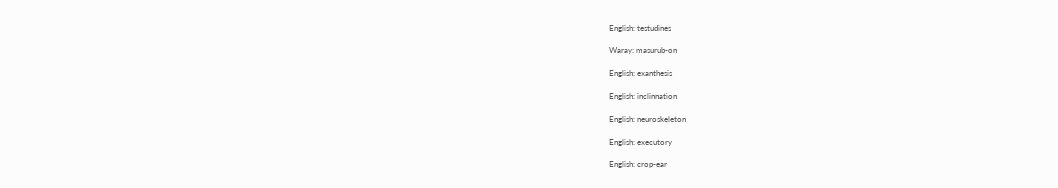English: testudines

Waray: masurub-on

English: exanthesis

English: inclinnation

English: neuroskeleton

English: executory

English: crop-ear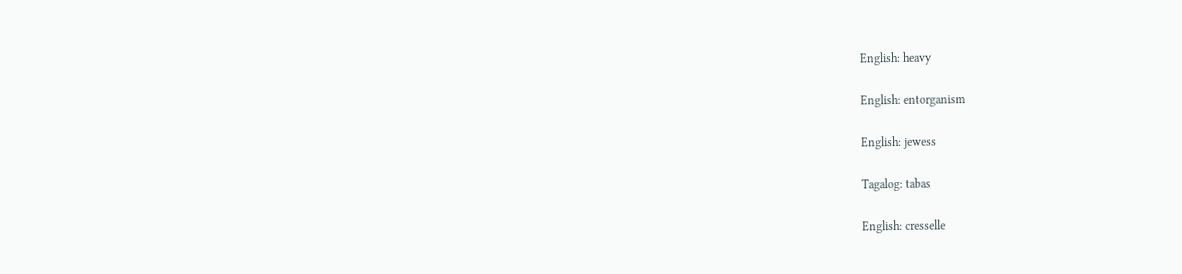English: heavy

English: entorganism

English: jewess

Tagalog: tabas

English: cresselle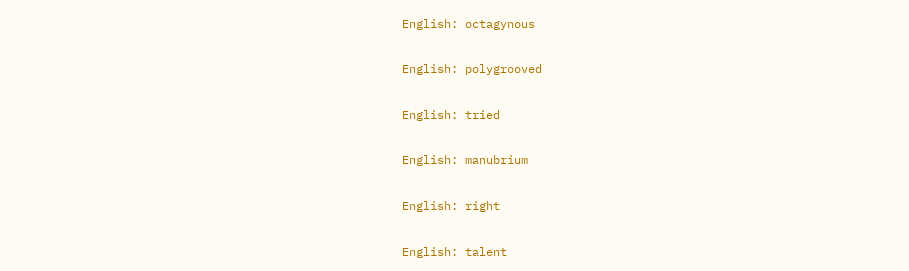English: octagynous

English: polygrooved

English: tried

English: manubrium

English: right

English: talent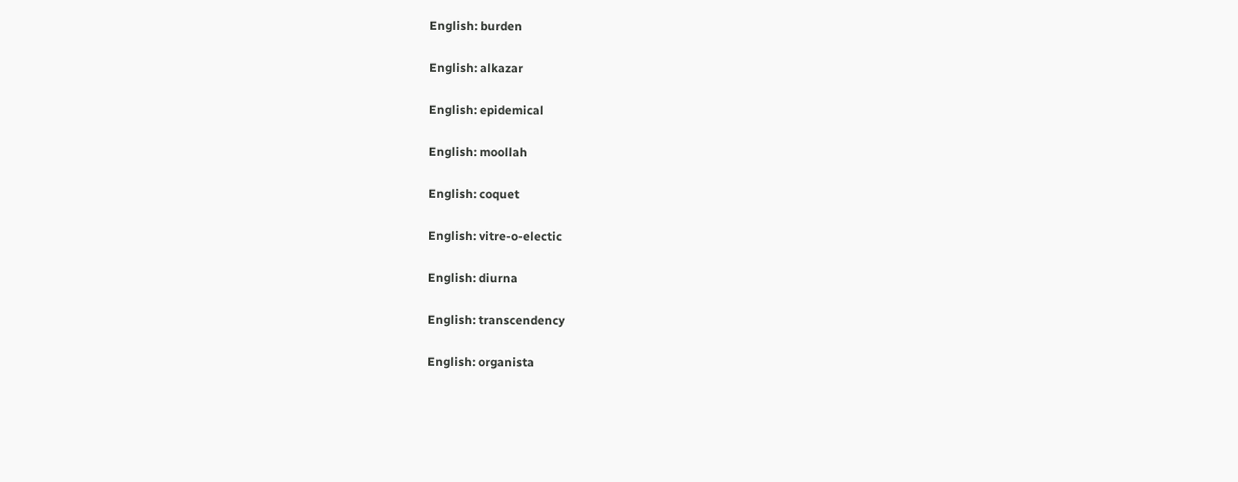English: burden

English: alkazar

English: epidemical

English: moollah

English: coquet

English: vitre-o-electic

English: diurna

English: transcendency

English: organista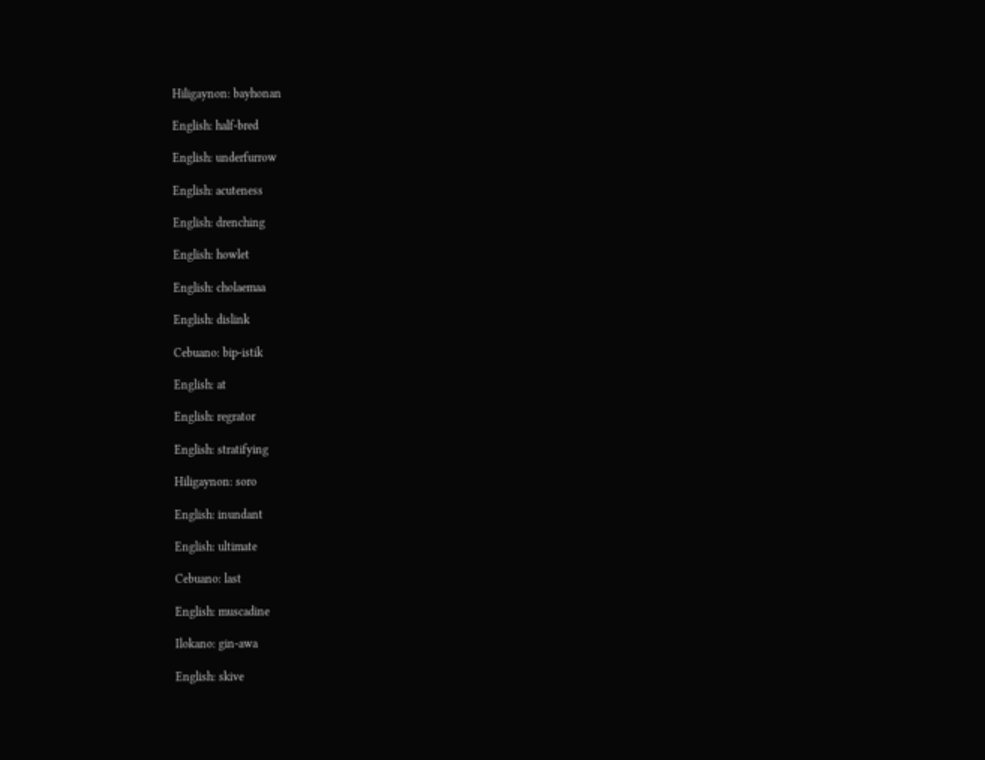Hiligaynon: bayhonan

English: half-bred

English: underfurrow

English: acuteness

English: drenching

English: howlet

English: cholaemaa

English: dislink

Cebuano: bip-istik

English: at

English: regrator

English: stratifying

Hiligaynon: soro

English: inundant

English: ultimate

Cebuano: last

English: muscadine

Ilokano: gin-awa

English: skive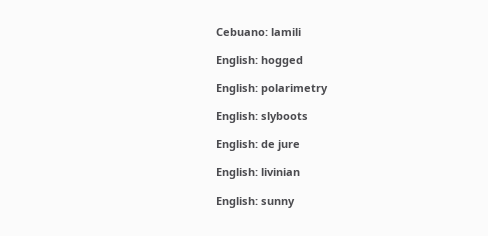Cebuano: lamili

English: hogged

English: polarimetry

English: slyboots

English: de jure

English: livinian

English: sunny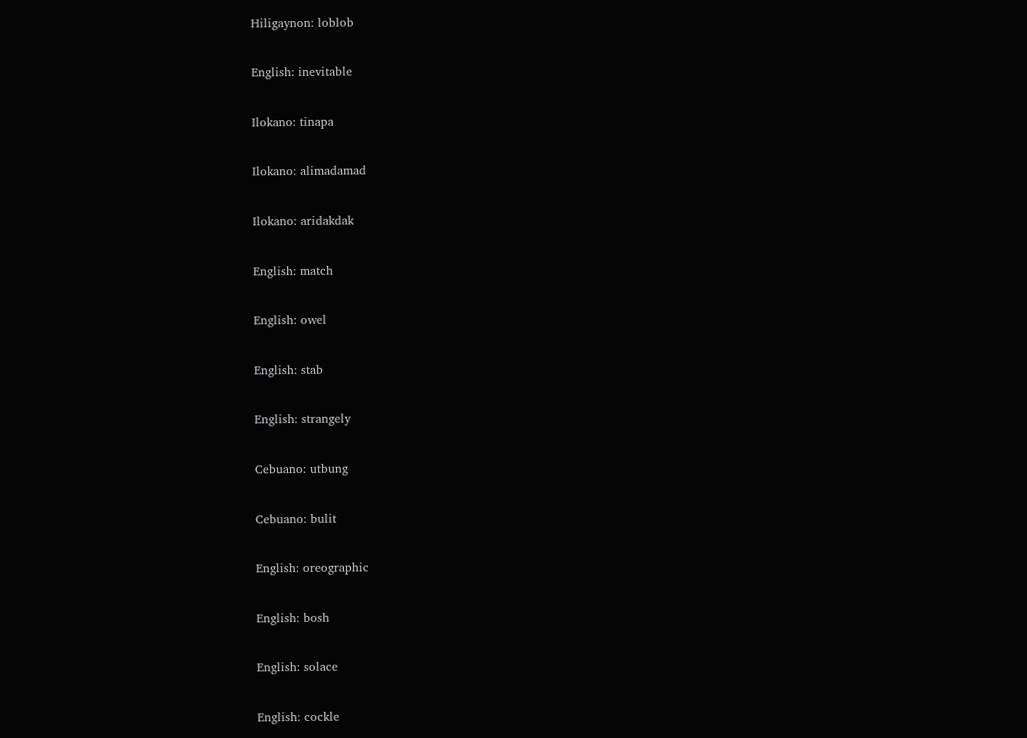Hiligaynon: loblob

English: inevitable

Ilokano: tinapa

Ilokano: alimadamad

Ilokano: aridakdak

English: match

English: owel

English: stab

English: strangely

Cebuano: utbung

Cebuano: bulit

English: oreographic

English: bosh

English: solace

English: cockle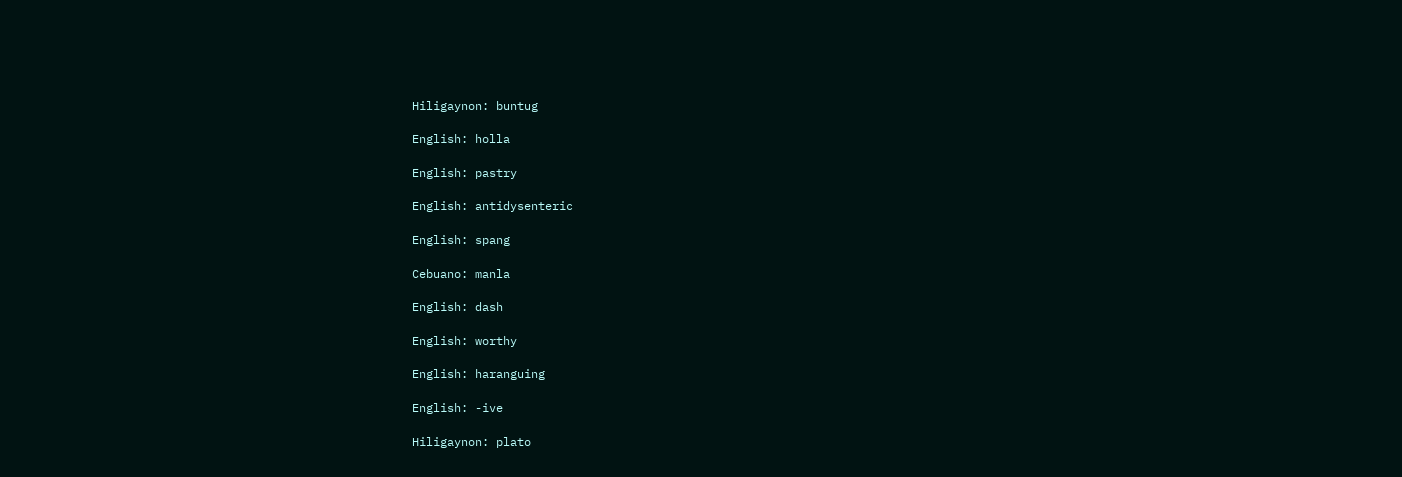Hiligaynon: buntug

English: holla

English: pastry

English: antidysenteric

English: spang

Cebuano: manla

English: dash

English: worthy

English: haranguing

English: -ive

Hiligaynon: plato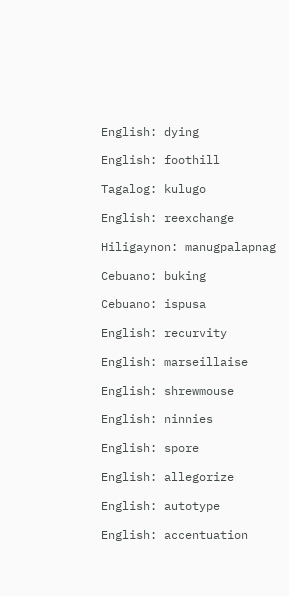English: dying

English: foothill

Tagalog: kulugo

English: reexchange

Hiligaynon: manugpalapnag

Cebuano: buking

Cebuano: ispusa

English: recurvity

English: marseillaise

English: shrewmouse

English: ninnies

English: spore

English: allegorize

English: autotype

English: accentuation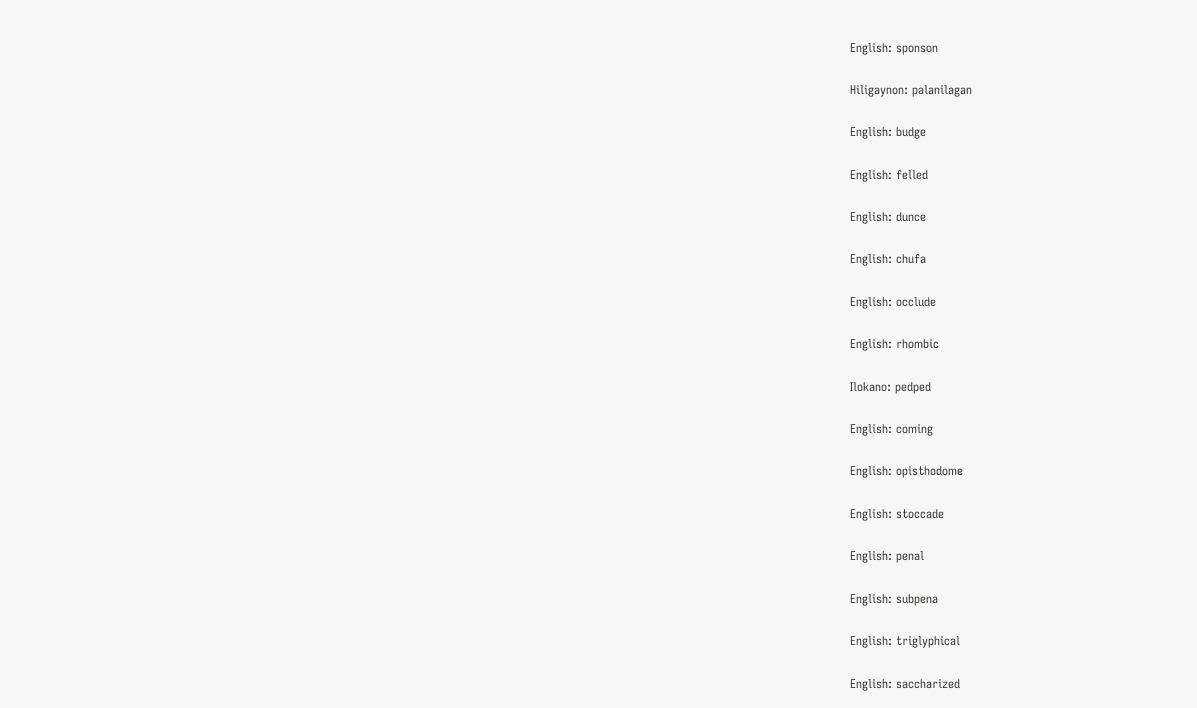English: sponson

Hiligaynon: palanilagan

English: budge

English: felled

English: dunce

English: chufa

English: occlude

English: rhombic

Ilokano: pedped

English: coming

English: opisthodome

English: stoccade

English: penal

English: subpena

English: triglyphical

English: saccharized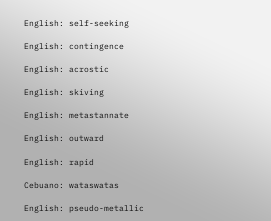English: self-seeking

English: contingence

English: acrostic

English: skiving

English: metastannate

English: outward

English: rapid

Cebuano: wataswatas

English: pseudo-metallic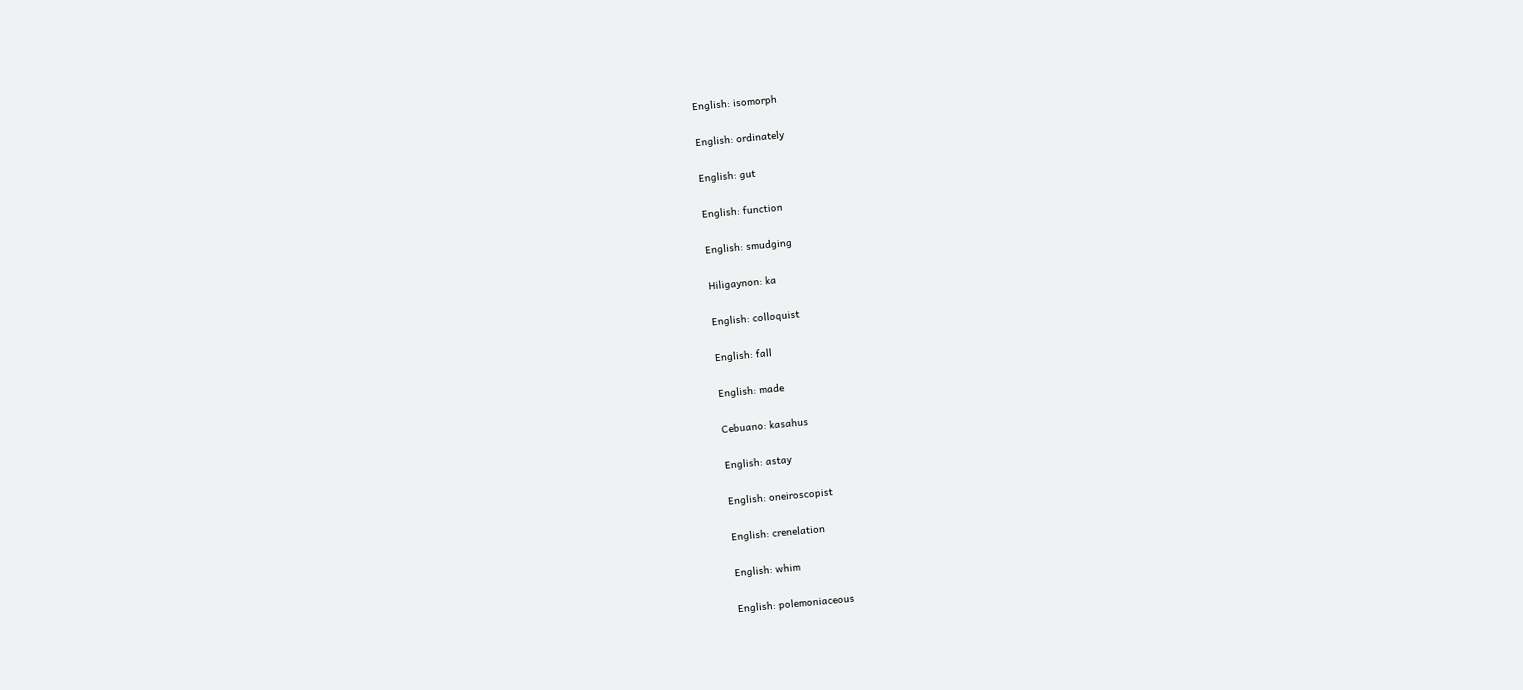English: isomorph

English: ordinately

English: gut

English: function

English: smudging

Hiligaynon: ka

English: colloquist

English: fall

English: made

Cebuano: kasahus

English: astay

English: oneiroscopist

English: crenelation

English: whim

English: polemoniaceous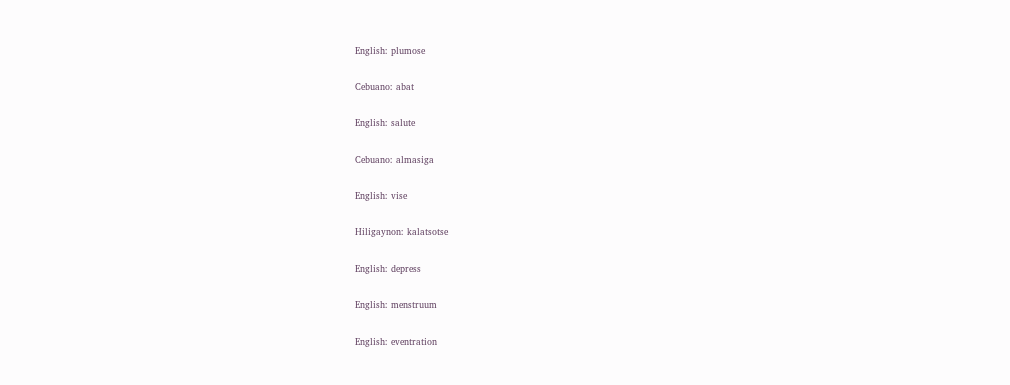English: plumose

Cebuano: abat

English: salute

Cebuano: almasiga

English: vise

Hiligaynon: kalatsotse

English: depress

English: menstruum

English: eventration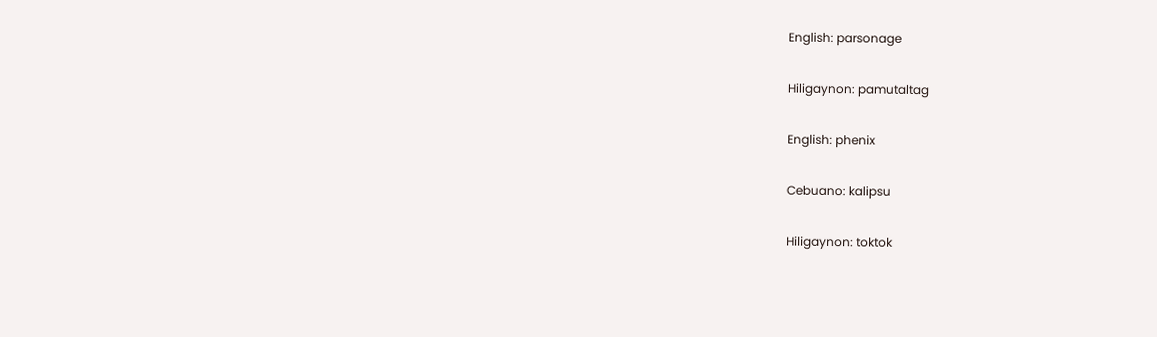English: parsonage

Hiligaynon: pamutaltag

English: phenix

Cebuano: kalipsu

Hiligaynon: toktok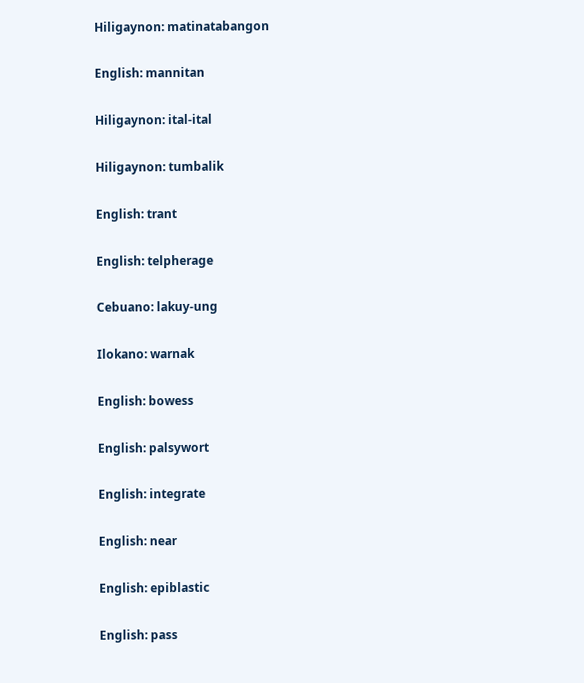Hiligaynon: matinatabangon

English: mannitan

Hiligaynon: ital-ital

Hiligaynon: tumbalik

English: trant

English: telpherage

Cebuano: lakuy-ung

Ilokano: warnak

English: bowess

English: palsywort

English: integrate

English: near

English: epiblastic

English: pass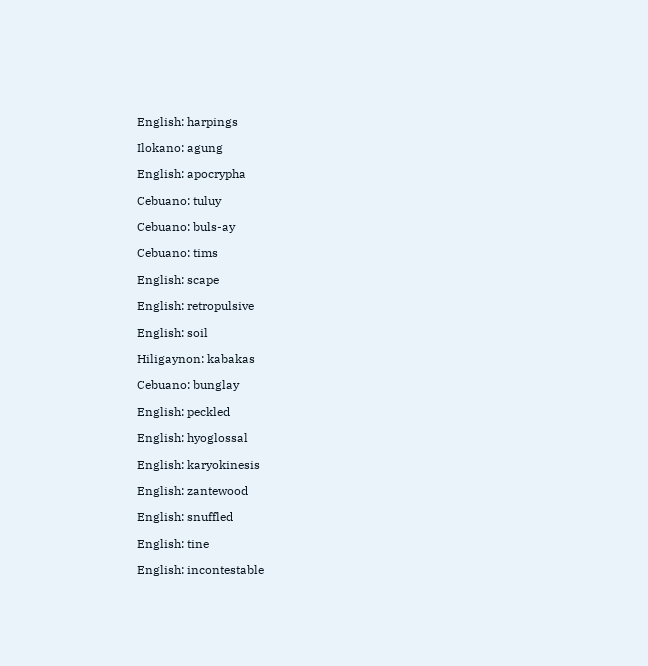English: harpings

Ilokano: agung

English: apocrypha

Cebuano: tuluy

Cebuano: buls-ay

Cebuano: tims

English: scape

English: retropulsive

English: soil

Hiligaynon: kabakas

Cebuano: bunglay

English: peckled

English: hyoglossal

English: karyokinesis

English: zantewood

English: snuffled

English: tine

English: incontestable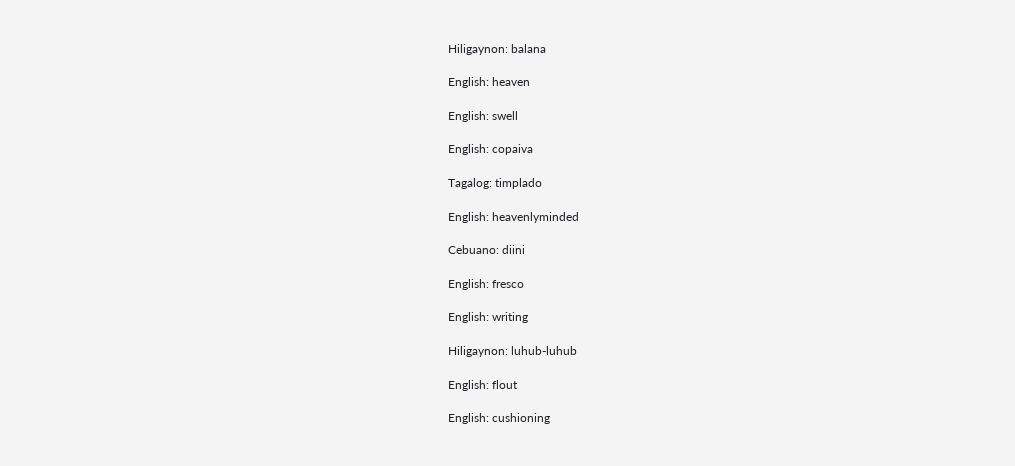Hiligaynon: balana

English: heaven

English: swell

English: copaiva

Tagalog: timplado

English: heavenlyminded

Cebuano: diini

English: fresco

English: writing

Hiligaynon: luhub-luhub

English: flout

English: cushioning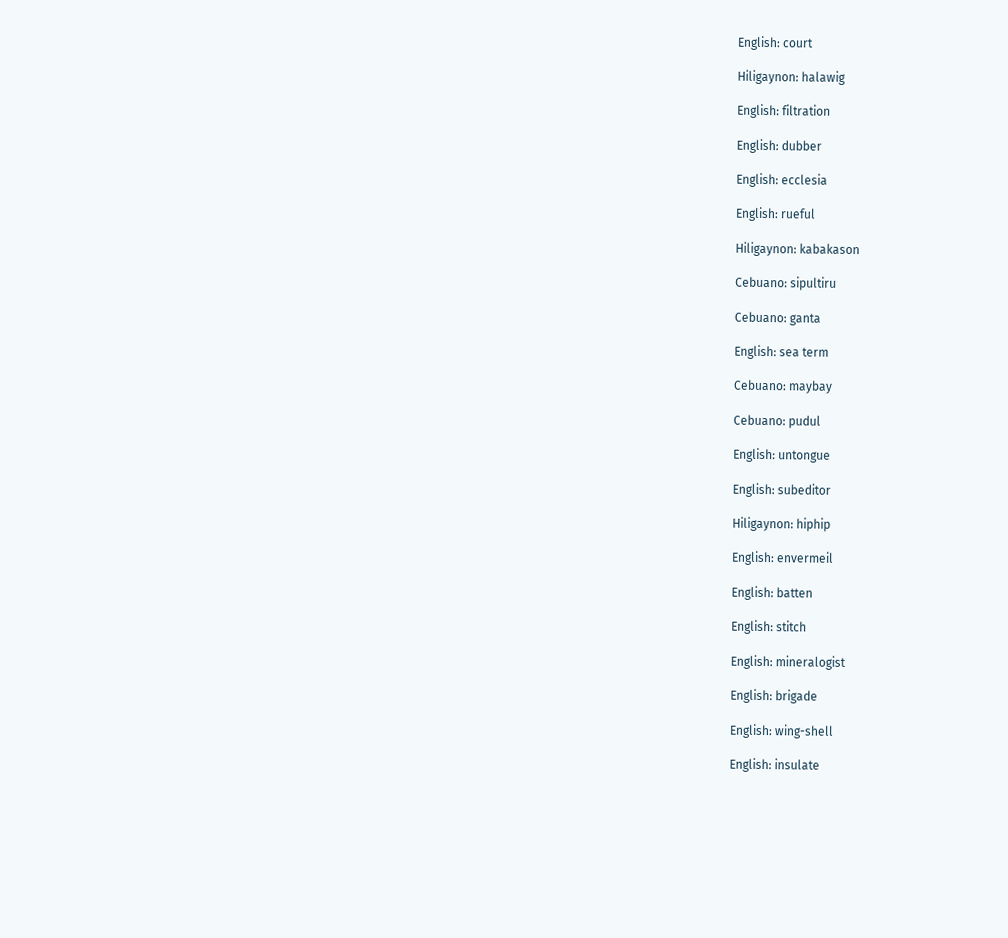English: court

Hiligaynon: halawig

English: filtration

English: dubber

English: ecclesia

English: rueful

Hiligaynon: kabakason

Cebuano: sipultiru

Cebuano: ganta

English: sea term

Cebuano: maybay

Cebuano: pudul

English: untongue

English: subeditor

Hiligaynon: hiphip

English: envermeil

English: batten

English: stitch

English: mineralogist

English: brigade

English: wing-shell

English: insulate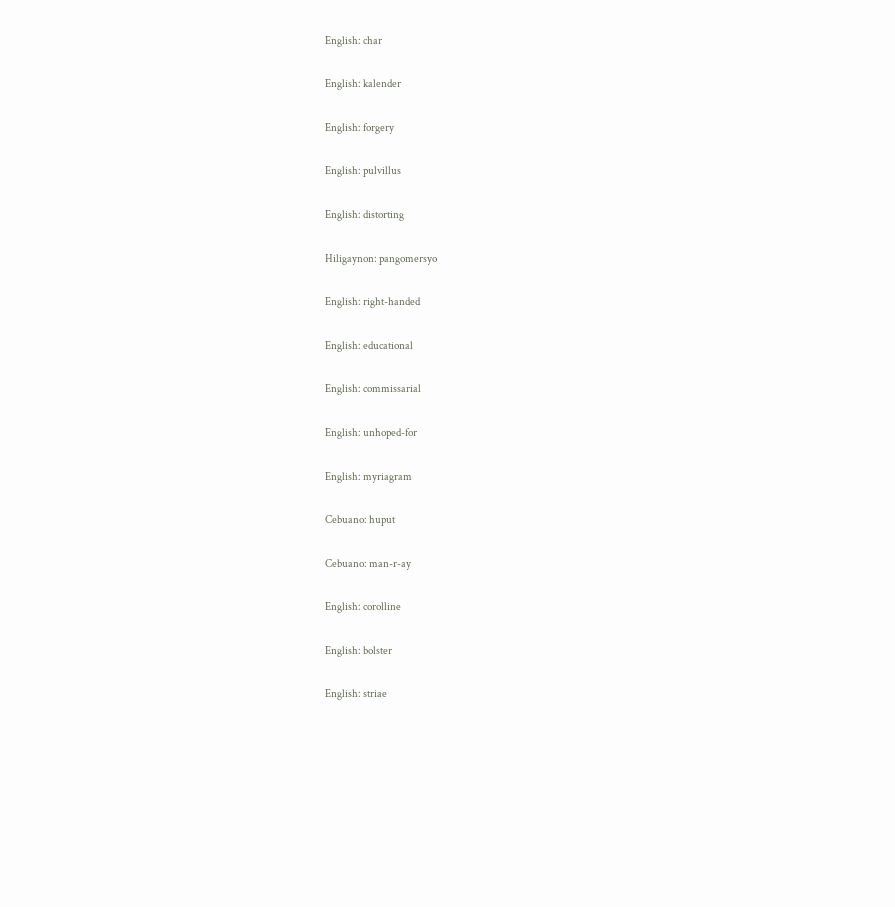English: char

English: kalender

English: forgery

English: pulvillus

English: distorting

Hiligaynon: pangomersyo

English: right-handed

English: educational

English: commissarial

English: unhoped-for

English: myriagram

Cebuano: huput

Cebuano: man-r-ay

English: corolline

English: bolster

English: striae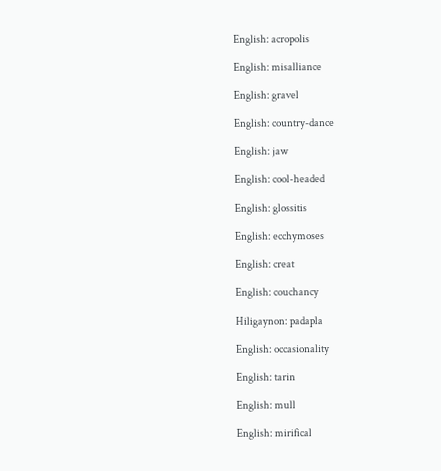English: acropolis

English: misalliance

English: gravel

English: country-dance

English: jaw

English: cool-headed

English: glossitis

English: ecchymoses

English: creat

English: couchancy

Hiligaynon: padapla

English: occasionality

English: tarin

English: mull

English: mirifical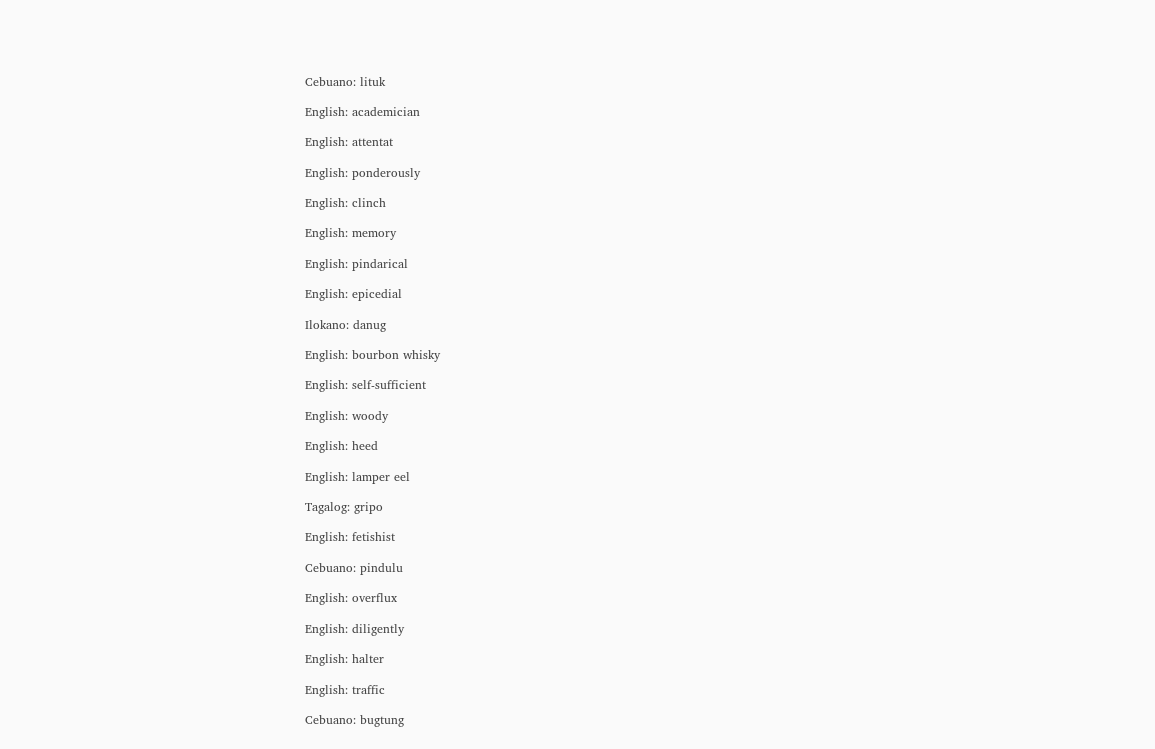Cebuano: lituk

English: academician

English: attentat

English: ponderously

English: clinch

English: memory

English: pindarical

English: epicedial

Ilokano: danug

English: bourbon whisky

English: self-sufficient

English: woody

English: heed

English: lamper eel

Tagalog: gripo

English: fetishist

Cebuano: pindulu

English: overflux

English: diligently

English: halter

English: traffic

Cebuano: bugtung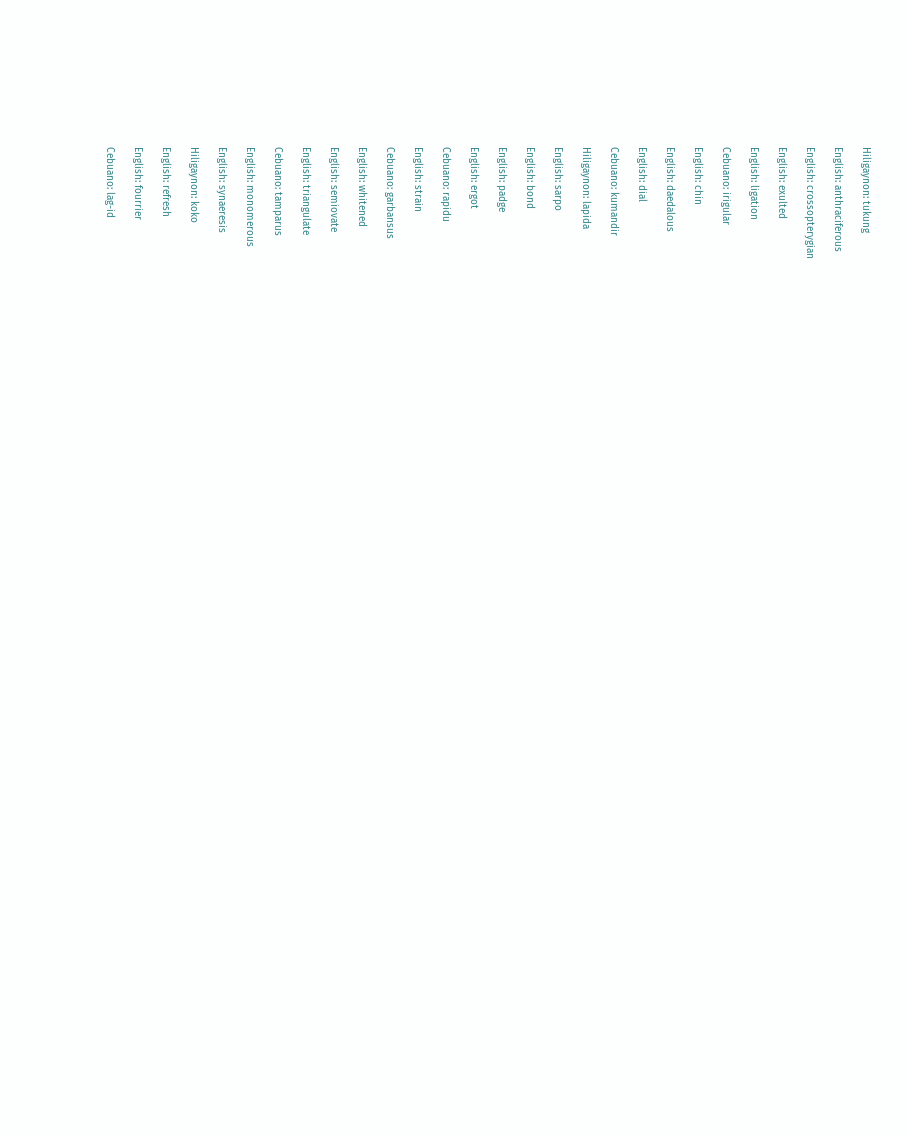Hiligaynon: tukung

English: anthraciferous

English: crossopterygian

English: exulted

English: ligation

Cebuano: irigular

English: chin

English: daedalous

English: dial

Cebuano: kumandir

Hiligaynon: lapida

English: sarpo

English: bond

English: padge

English: ergot

Cebuano: rapidu

English: strain

Cebuano: garbansus

English: whitened

English: semiovate

English: triangulate

Cebuano: tamparus

English: monomerous

English: synaeresis

Hiligaynon: koko

English: refresh

English: fourrier

Cebuano: lag-id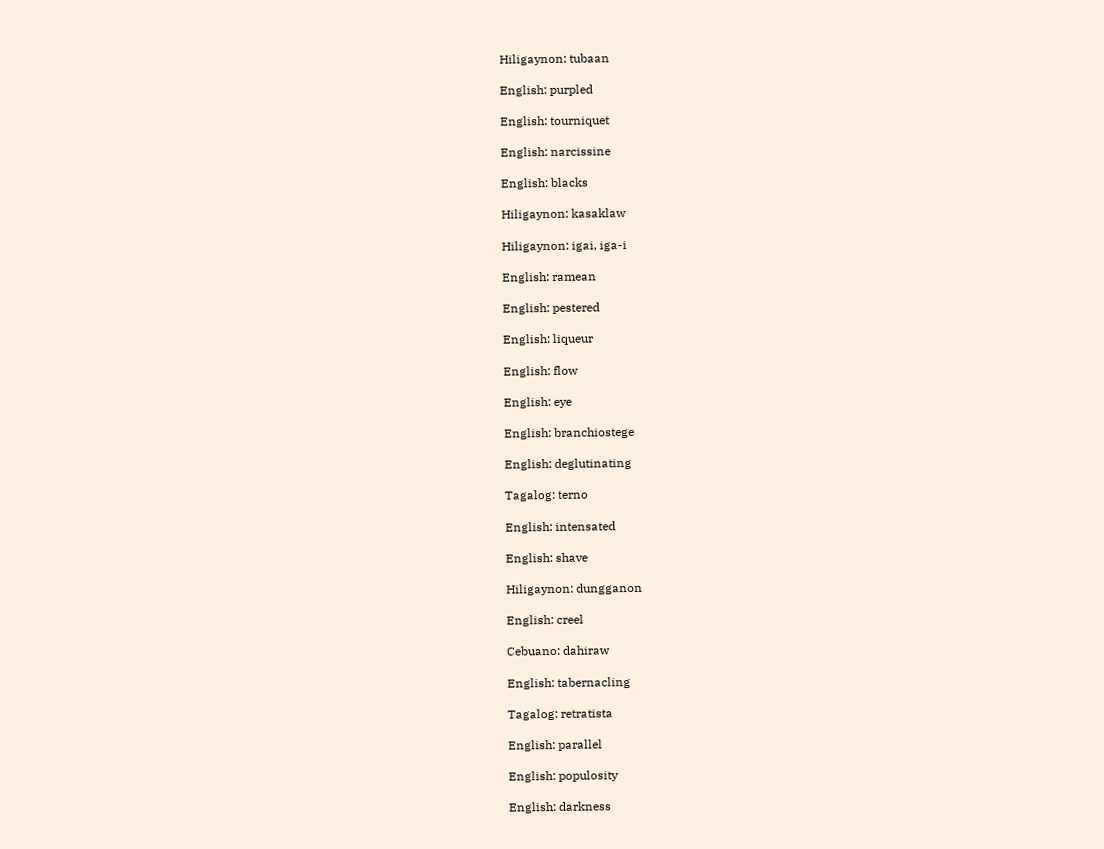Hiligaynon: tubaan

English: purpled

English: tourniquet

English: narcissine

English: blacks

Hiligaynon: kasaklaw

Hiligaynon: igai, iga-i

English: ramean

English: pestered

English: liqueur

English: flow

English: eye

English: branchiostege

English: deglutinating

Tagalog: terno

English: intensated

English: shave

Hiligaynon: dungganon

English: creel

Cebuano: dahiraw

English: tabernacling

Tagalog: retratista

English: parallel

English: populosity

English: darkness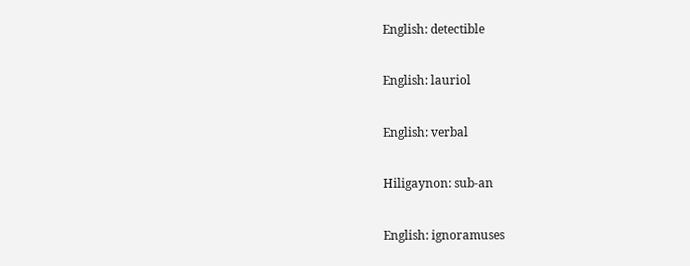English: detectible

English: lauriol

English: verbal

Hiligaynon: sub-an

English: ignoramuses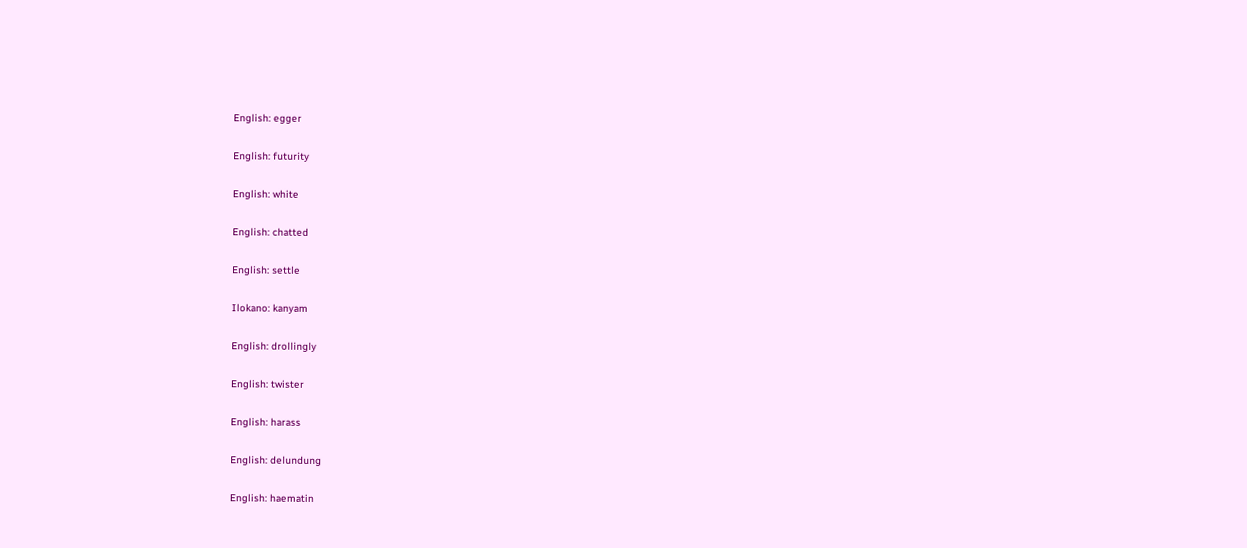English: egger

English: futurity

English: white

English: chatted

English: settle

Ilokano: kanyam

English: drollingly

English: twister

English: harass

English: delundung

English: haematin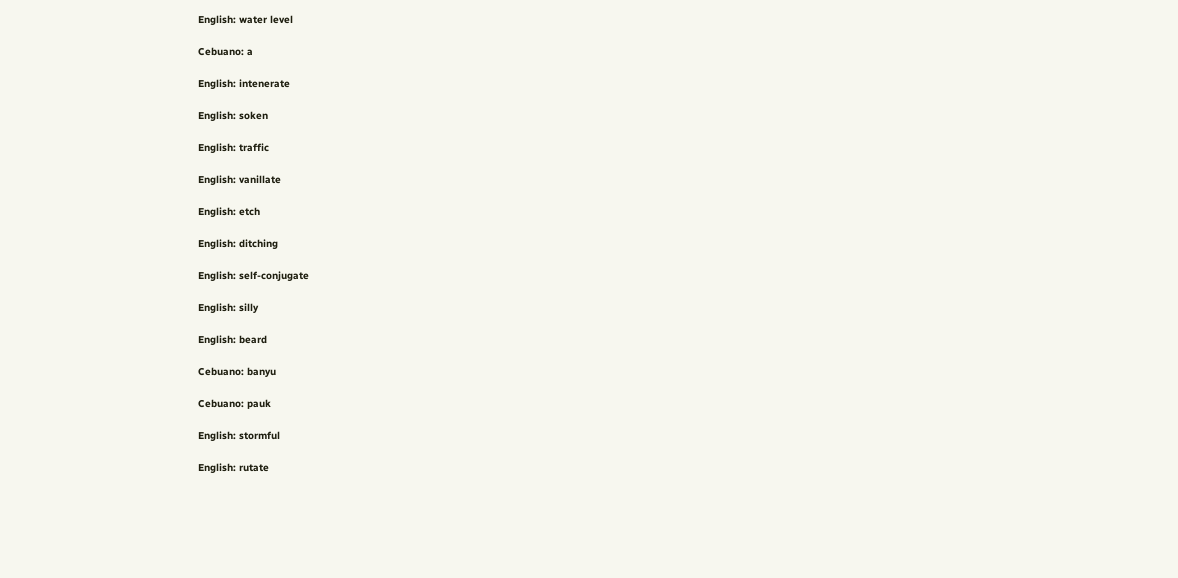English: water level

Cebuano: a

English: intenerate

English: soken

English: traffic

English: vanillate

English: etch

English: ditching

English: self-conjugate

English: silly

English: beard

Cebuano: banyu

Cebuano: pauk

English: stormful

English: rutate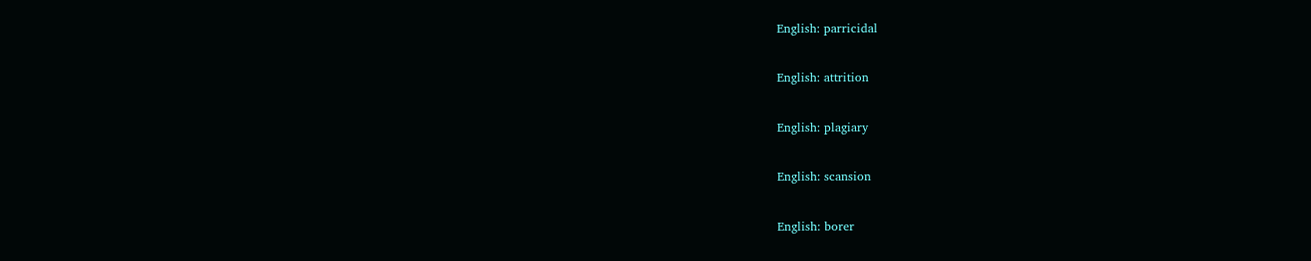English: parricidal

English: attrition

English: plagiary

English: scansion

English: borer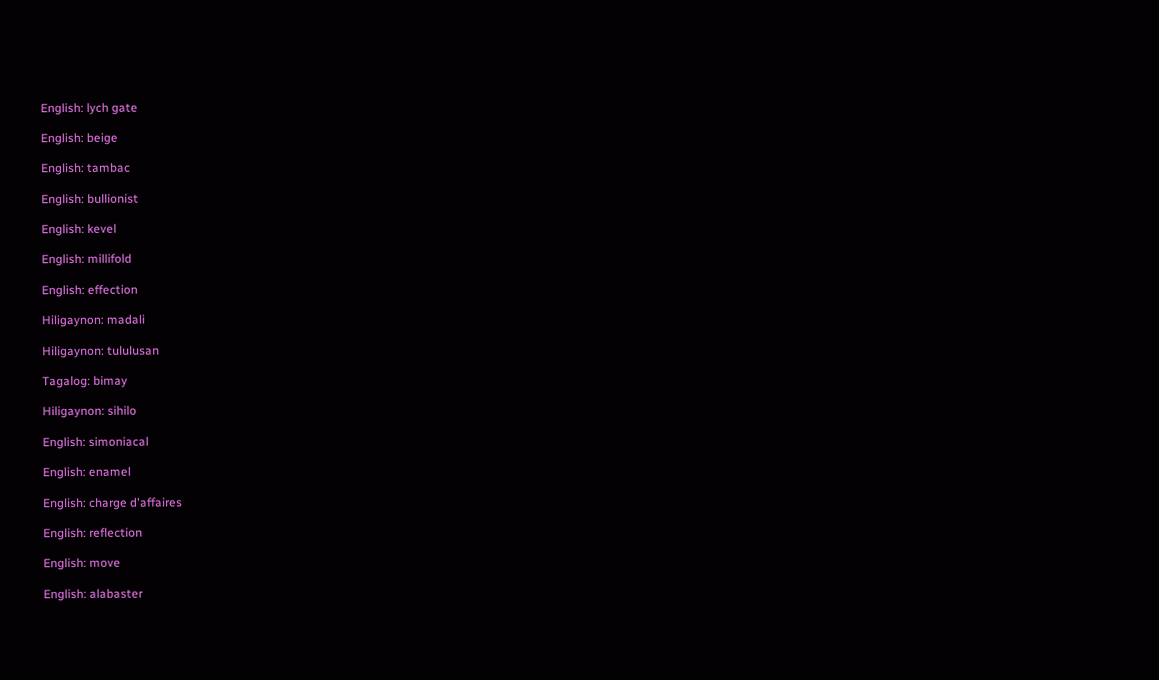English: lych gate

English: beige

English: tambac

English: bullionist

English: kevel

English: millifold

English: effection

Hiligaynon: madali

Hiligaynon: tululusan

Tagalog: bimay

Hiligaynon: sihilo

English: simoniacal

English: enamel

English: charge d'affaires

English: reflection

English: move

English: alabaster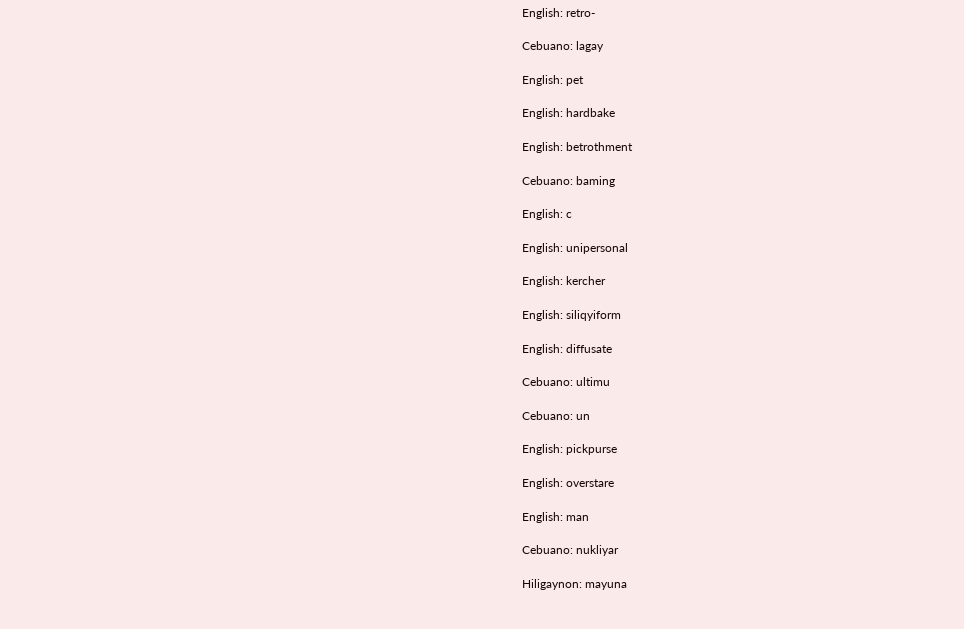English: retro-

Cebuano: lagay

English: pet

English: hardbake

English: betrothment

Cebuano: baming

English: c

English: unipersonal

English: kercher

English: siliqyiform

English: diffusate

Cebuano: ultimu

Cebuano: un

English: pickpurse

English: overstare

English: man

Cebuano: nukliyar

Hiligaynon: mayuna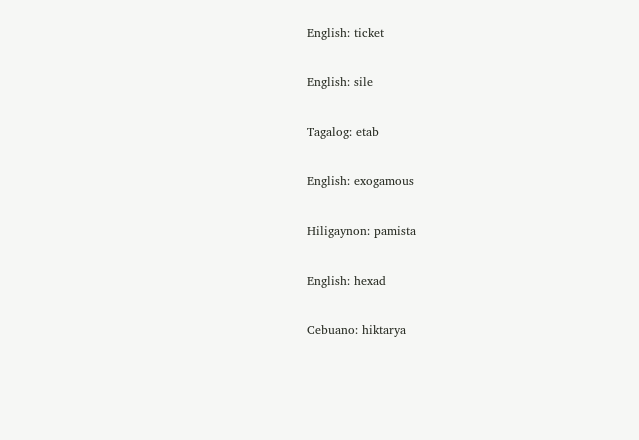English: ticket

English: sile

Tagalog: etab

English: exogamous

Hiligaynon: pamista

English: hexad

Cebuano: hiktarya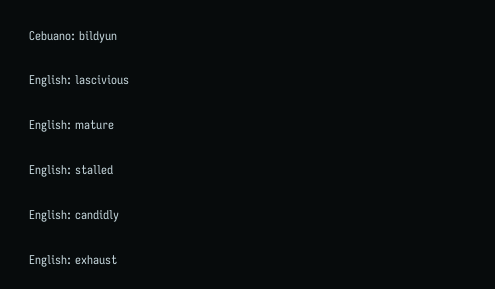Cebuano: bildyun

English: lascivious

English: mature

English: stalled

English: candidly

English: exhaust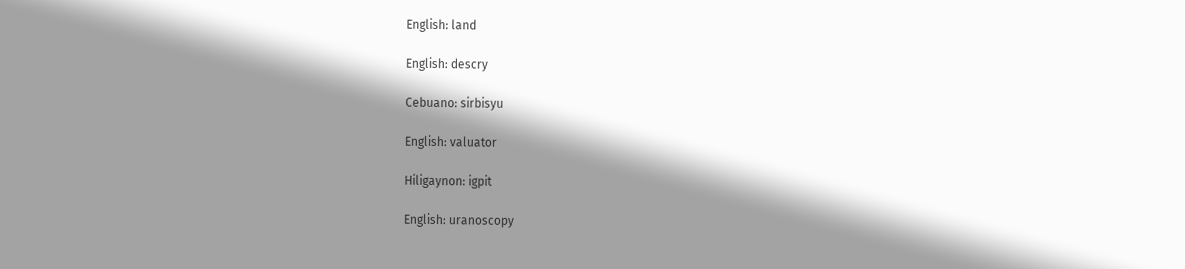English: land

English: descry

Cebuano: sirbisyu

English: valuator

Hiligaynon: igpit

English: uranoscopy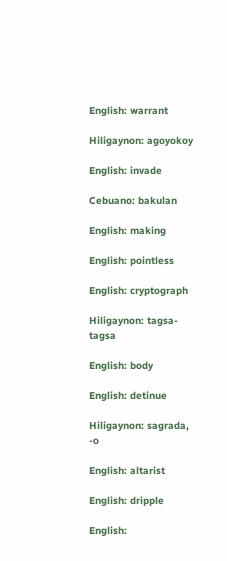English: warrant

Hiligaynon: agoyokoy

English: invade

Cebuano: bakulan

English: making

English: pointless

English: cryptograph

Hiligaynon: tagsa-tagsa

English: body

English: detinue

Hiligaynon: sagrada, -o

English: altarist

English: dripple

English: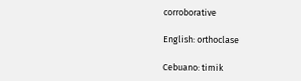corroborative

English: orthoclase

Cebuano: timik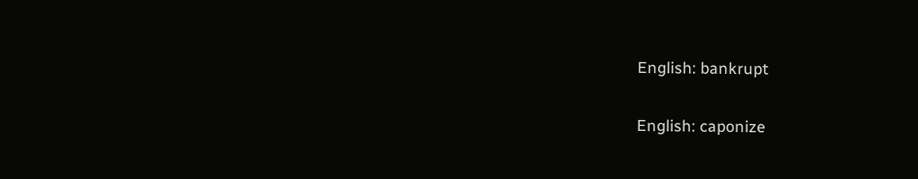English: bankrupt

English: caponize